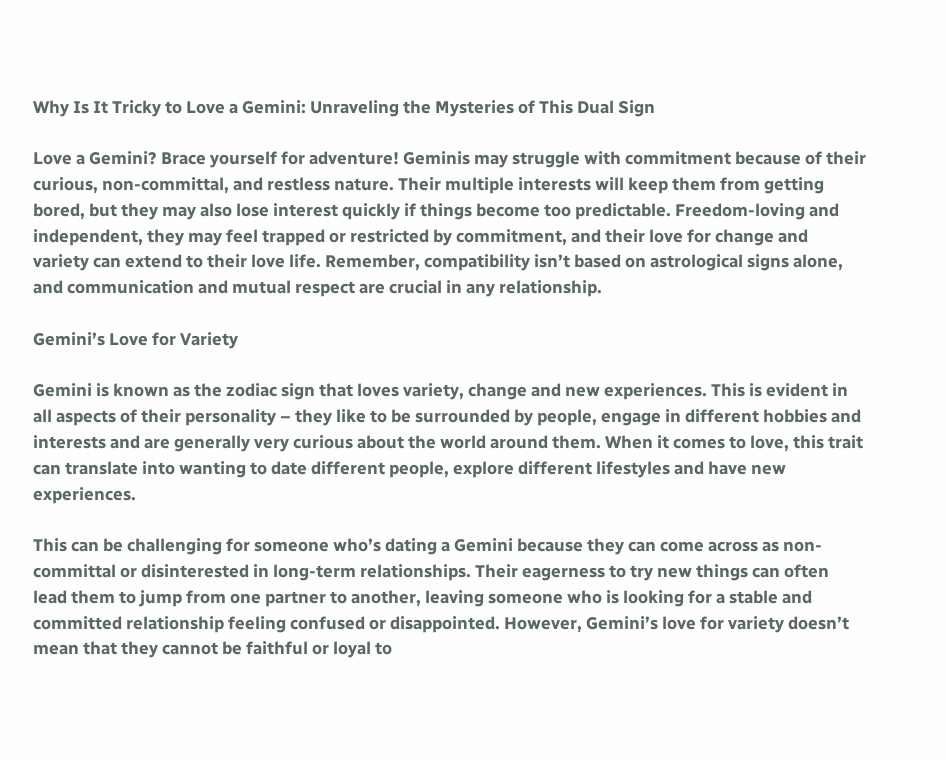Why Is It Tricky to Love a Gemini: Unraveling the Mysteries of This Dual Sign

Love a Gemini? Brace yourself for adventure! Geminis may struggle with commitment because of their curious, non-committal, and restless nature. Their multiple interests will keep them from getting bored, but they may also lose interest quickly if things become too predictable. Freedom-loving and independent, they may feel trapped or restricted by commitment, and their love for change and variety can extend to their love life. Remember, compatibility isn’t based on astrological signs alone, and communication and mutual respect are crucial in any relationship.

Gemini’s Love for Variety

Gemini is known as the zodiac sign that loves variety, change and new experiences. This is evident in all aspects of their personality – they like to be surrounded by people, engage in different hobbies and interests and are generally very curious about the world around them. When it comes to love, this trait can translate into wanting to date different people, explore different lifestyles and have new experiences.

This can be challenging for someone who’s dating a Gemini because they can come across as non-committal or disinterested in long-term relationships. Their eagerness to try new things can often lead them to jump from one partner to another, leaving someone who is looking for a stable and committed relationship feeling confused or disappointed. However, Gemini’s love for variety doesn’t mean that they cannot be faithful or loyal to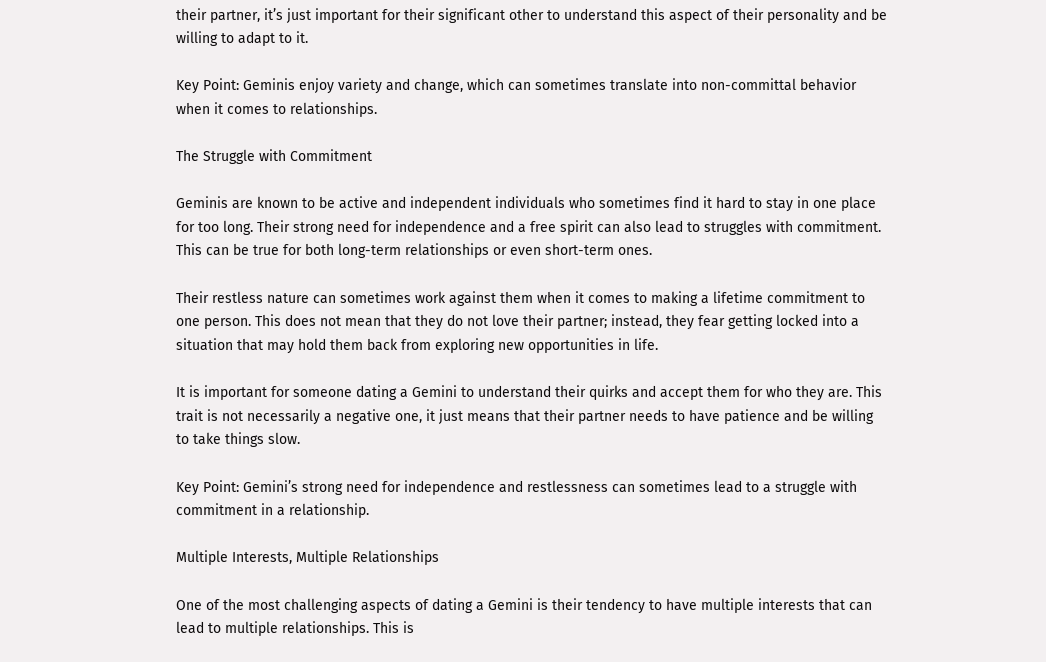their partner, it’s just important for their significant other to understand this aspect of their personality and be willing to adapt to it.

Key Point: Geminis enjoy variety and change, which can sometimes translate into non-committal behavior when it comes to relationships.

The Struggle with Commitment

Geminis are known to be active and independent individuals who sometimes find it hard to stay in one place for too long. Their strong need for independence and a free spirit can also lead to struggles with commitment. This can be true for both long-term relationships or even short-term ones.

Their restless nature can sometimes work against them when it comes to making a lifetime commitment to one person. This does not mean that they do not love their partner; instead, they fear getting locked into a situation that may hold them back from exploring new opportunities in life.

It is important for someone dating a Gemini to understand their quirks and accept them for who they are. This trait is not necessarily a negative one, it just means that their partner needs to have patience and be willing to take things slow.

Key Point: Gemini’s strong need for independence and restlessness can sometimes lead to a struggle with commitment in a relationship.

Multiple Interests, Multiple Relationships

One of the most challenging aspects of dating a Gemini is their tendency to have multiple interests that can lead to multiple relationships. This is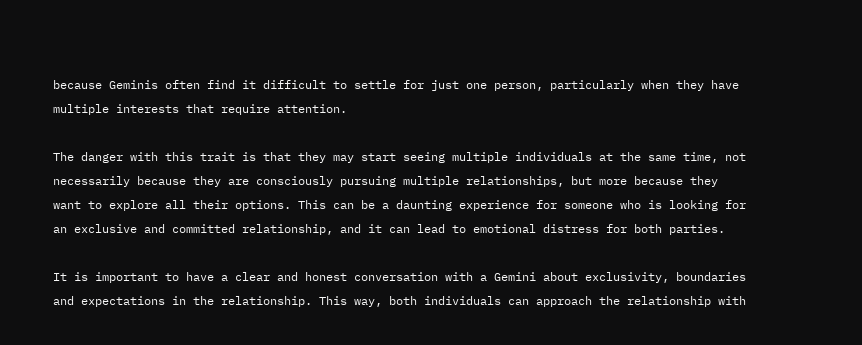because Geminis often find it difficult to settle for just one person, particularly when they have multiple interests that require attention.

The danger with this trait is that they may start seeing multiple individuals at the same time, not necessarily because they are consciously pursuing multiple relationships, but more because they want to explore all their options. This can be a daunting experience for someone who is looking for an exclusive and committed relationship, and it can lead to emotional distress for both parties.

It is important to have a clear and honest conversation with a Gemini about exclusivity, boundaries and expectations in the relationship. This way, both individuals can approach the relationship with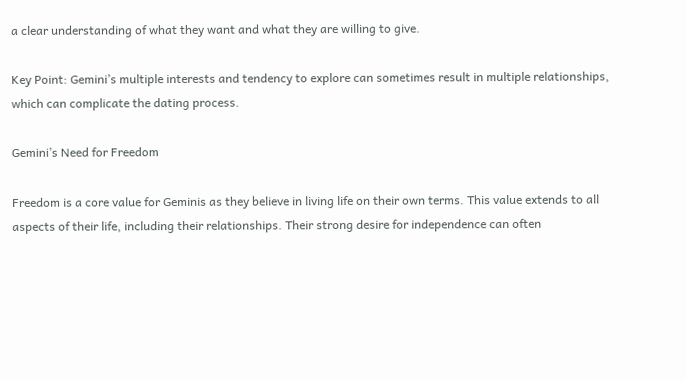a clear understanding of what they want and what they are willing to give.

Key Point: Gemini’s multiple interests and tendency to explore can sometimes result in multiple relationships, which can complicate the dating process.

Gemini’s Need for Freedom

Freedom is a core value for Geminis as they believe in living life on their own terms. This value extends to all aspects of their life, including their relationships. Their strong desire for independence can often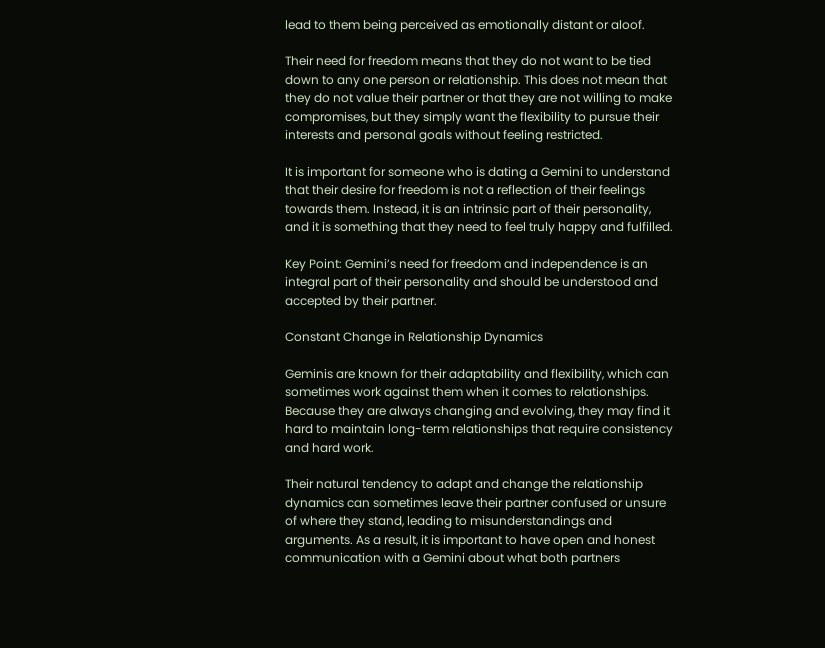lead to them being perceived as emotionally distant or aloof.

Their need for freedom means that they do not want to be tied down to any one person or relationship. This does not mean that they do not value their partner or that they are not willing to make compromises, but they simply want the flexibility to pursue their interests and personal goals without feeling restricted.

It is important for someone who is dating a Gemini to understand that their desire for freedom is not a reflection of their feelings towards them. Instead, it is an intrinsic part of their personality, and it is something that they need to feel truly happy and fulfilled.

Key Point: Gemini’s need for freedom and independence is an integral part of their personality and should be understood and accepted by their partner.

Constant Change in Relationship Dynamics

Geminis are known for their adaptability and flexibility, which can sometimes work against them when it comes to relationships. Because they are always changing and evolving, they may find it hard to maintain long-term relationships that require consistency and hard work.

Their natural tendency to adapt and change the relationship dynamics can sometimes leave their partner confused or unsure of where they stand, leading to misunderstandings and arguments. As a result, it is important to have open and honest communication with a Gemini about what both partners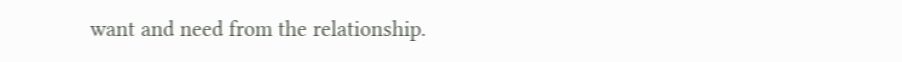want and need from the relationship.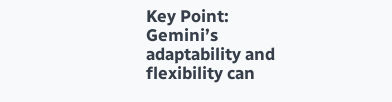Key Point: Gemini’s adaptability and flexibility can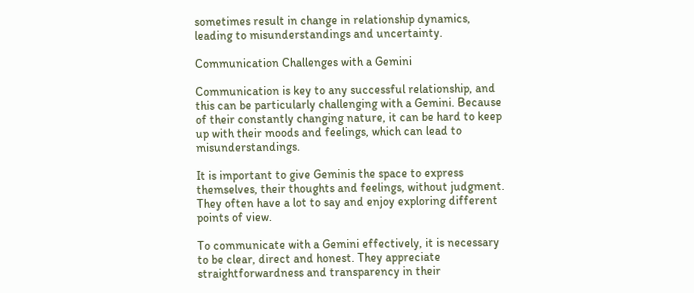sometimes result in change in relationship dynamics, leading to misunderstandings and uncertainty.

Communication Challenges with a Gemini

Communication is key to any successful relationship, and this can be particularly challenging with a Gemini. Because of their constantly changing nature, it can be hard to keep up with their moods and feelings, which can lead to misunderstandings.

It is important to give Geminis the space to express themselves, their thoughts and feelings, without judgment. They often have a lot to say and enjoy exploring different points of view.

To communicate with a Gemini effectively, it is necessary to be clear, direct and honest. They appreciate straightforwardness and transparency in their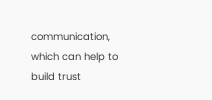communication, which can help to build trust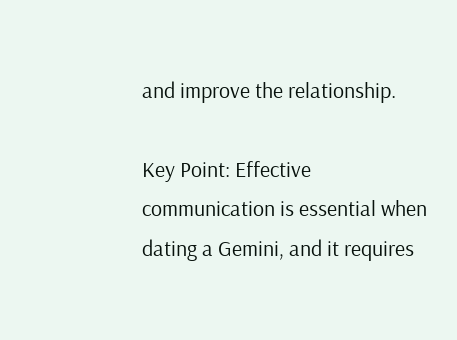and improve the relationship.

Key Point: Effective communication is essential when dating a Gemini, and it requires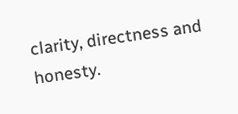clarity, directness and honesty.